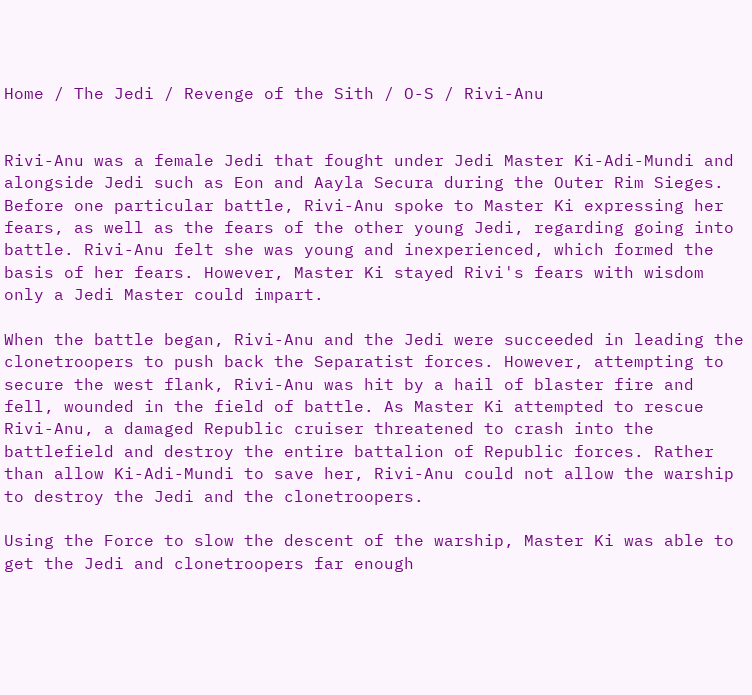Home / The Jedi / Revenge of the Sith / O-S / Rivi-Anu


Rivi-Anu was a female Jedi that fought under Jedi Master Ki-Adi-Mundi and alongside Jedi such as Eon and Aayla Secura during the Outer Rim Sieges. Before one particular battle, Rivi-Anu spoke to Master Ki expressing her fears, as well as the fears of the other young Jedi, regarding going into battle. Rivi-Anu felt she was young and inexperienced, which formed the basis of her fears. However, Master Ki stayed Rivi's fears with wisdom only a Jedi Master could impart.

When the battle began, Rivi-Anu and the Jedi were succeeded in leading the clonetroopers to push back the Separatist forces. However, attempting to secure the west flank, Rivi-Anu was hit by a hail of blaster fire and fell, wounded in the field of battle. As Master Ki attempted to rescue Rivi-Anu, a damaged Republic cruiser threatened to crash into the battlefield and destroy the entire battalion of Republic forces. Rather than allow Ki-Adi-Mundi to save her, Rivi-Anu could not allow the warship to destroy the Jedi and the clonetroopers.

Using the Force to slow the descent of the warship, Master Ki was able to get the Jedi and clonetroopers far enough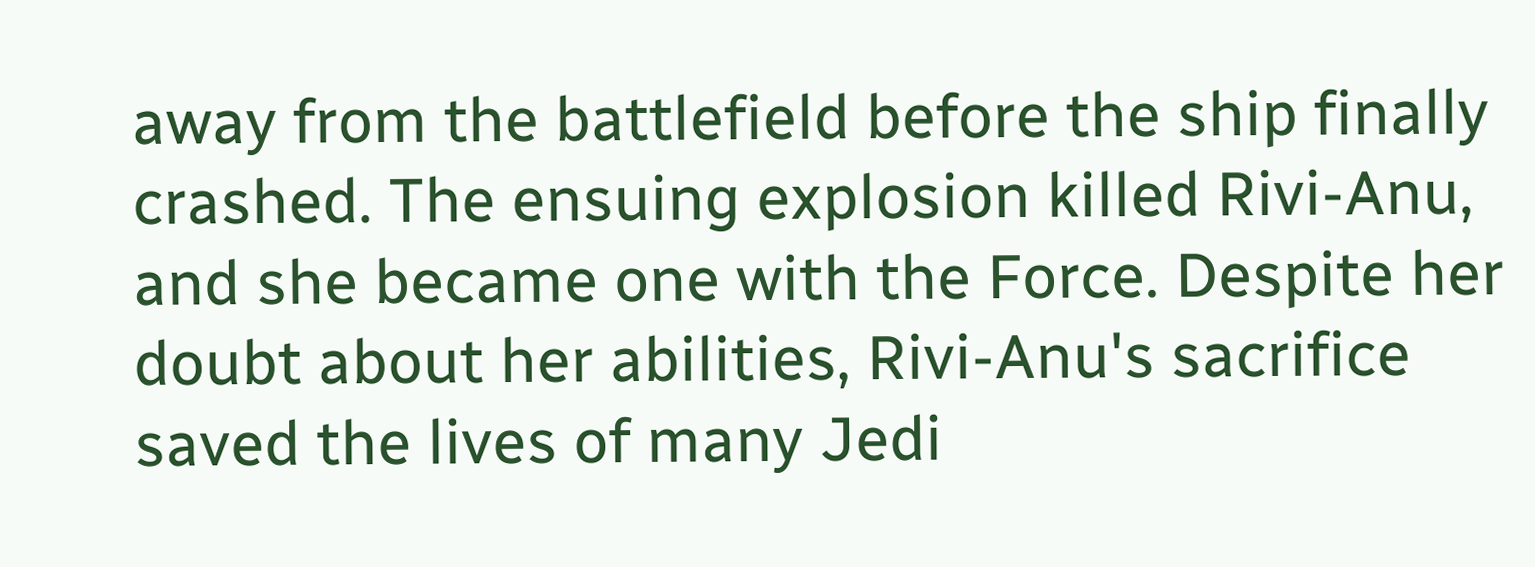away from the battlefield before the ship finally crashed. The ensuing explosion killed Rivi-Anu, and she became one with the Force. Despite her doubt about her abilities, Rivi-Anu's sacrifice saved the lives of many Jedi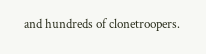and hundreds of clonetroopers.